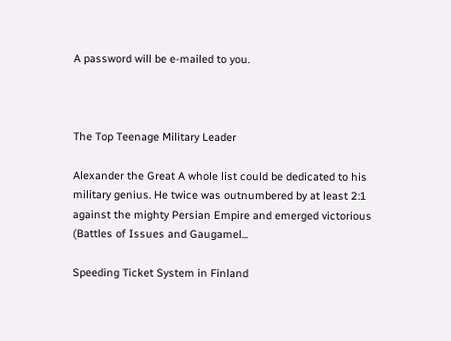A password will be e-mailed to you.



The Top Teenage Military Leader

Alexander the Great A whole list could be dedicated to his military genius. He twice was outnumbered by at least 2:1 against the mighty Persian Empire and emerged victorious (Battles of Issues and Gaugamel...

Speeding Ticket System in Finland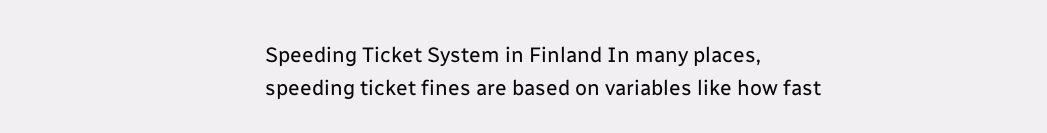Speeding Ticket System in Finland In many places, speeding ticket fines are based on variables like how fast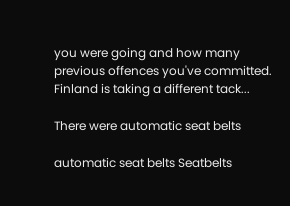you were going and how many previous offences you've committed. Finland is taking a different tack...

There were automatic seat belts

automatic seat belts Seatbelts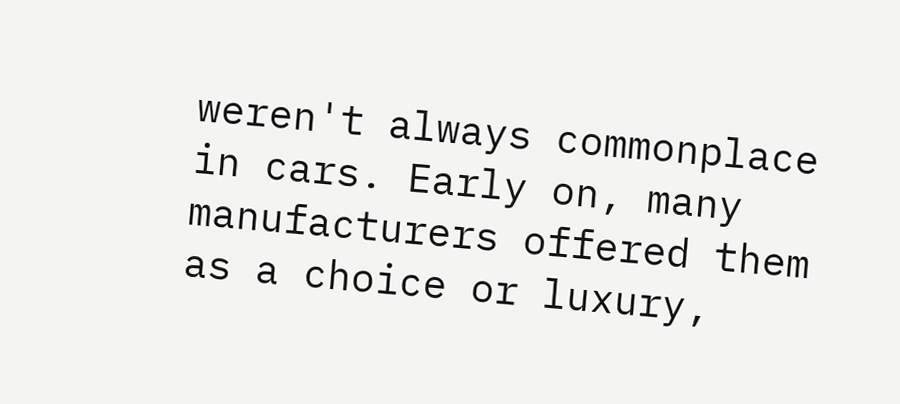weren't always commonplace in cars. Early on, many manufacturers offered them as a choice or luxury,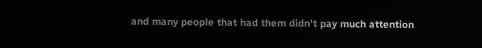and many people that had them didn't pay much attention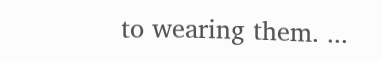to wearing them. ...